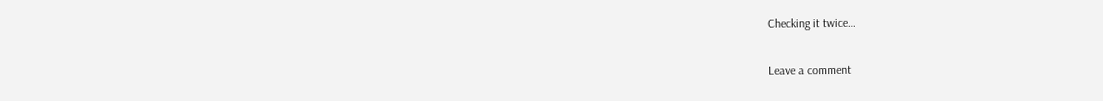Checking it twice…

Leave a comment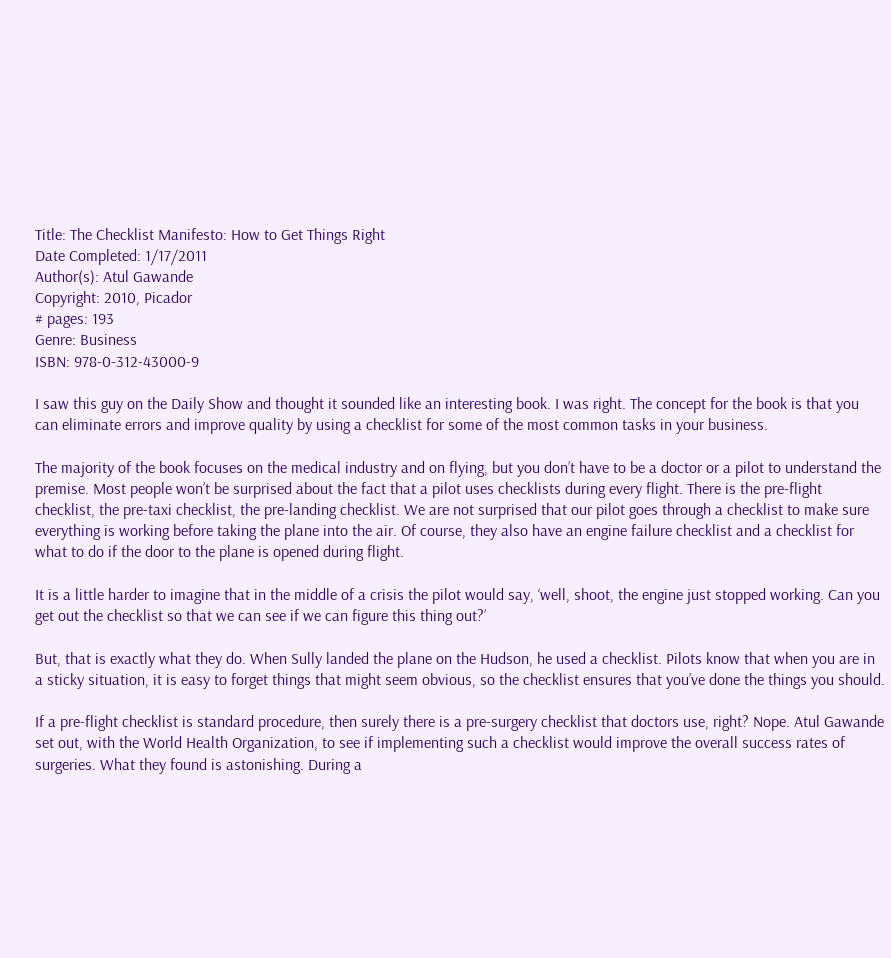Title: The Checklist Manifesto: How to Get Things Right
Date Completed: 1/17/2011
Author(s): Atul Gawande
Copyright: 2010, Picador
# pages: 193
Genre: Business
ISBN: 978-0-312-43000-9

I saw this guy on the Daily Show and thought it sounded like an interesting book. I was right. The concept for the book is that you can eliminate errors and improve quality by using a checklist for some of the most common tasks in your business.

The majority of the book focuses on the medical industry and on flying, but you don’t have to be a doctor or a pilot to understand the premise. Most people won’t be surprised about the fact that a pilot uses checklists during every flight. There is the pre-flight checklist, the pre-taxi checklist, the pre-landing checklist. We are not surprised that our pilot goes through a checklist to make sure everything is working before taking the plane into the air. Of course, they also have an engine failure checklist and a checklist for what to do if the door to the plane is opened during flight.

It is a little harder to imagine that in the middle of a crisis the pilot would say, ‘well, shoot, the engine just stopped working. Can you get out the checklist so that we can see if we can figure this thing out?’

But, that is exactly what they do. When Sully landed the plane on the Hudson, he used a checklist. Pilots know that when you are in a sticky situation, it is easy to forget things that might seem obvious, so the checklist ensures that you’ve done the things you should.

If a pre-flight checklist is standard procedure, then surely there is a pre-surgery checklist that doctors use, right? Nope. Atul Gawande set out, with the World Health Organization, to see if implementing such a checklist would improve the overall success rates of surgeries. What they found is astonishing. During a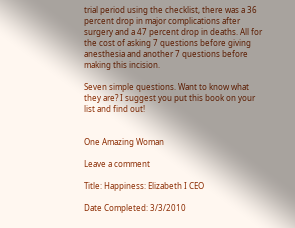trial period using the checklist, there was a 36 percent drop in major complications after surgery and a 47 percent drop in deaths. All for the cost of asking 7 questions before giving anesthesia and another 7 questions before making this incision.

Seven simple questions. Want to know what they are? I suggest you put this book on your list and find out!


One Amazing Woman

Leave a comment

Title: Happiness: Elizabeth I CEO

Date Completed: 3/3/2010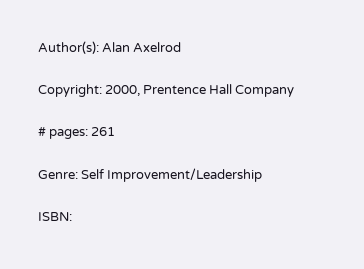Author(s): Alan Axelrod

Copyright: 2000, Prentence Hall Company

# pages: 261

Genre: Self Improvement/Leadership

ISBN: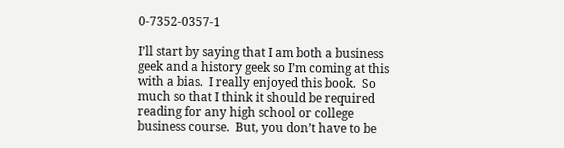0-7352-0357-1

I’ll start by saying that I am both a business geek and a history geek so I’m coming at this with a bias.  I really enjoyed this book.  So much so that I think it should be required reading for any high school or college business course.  But, you don’t have to be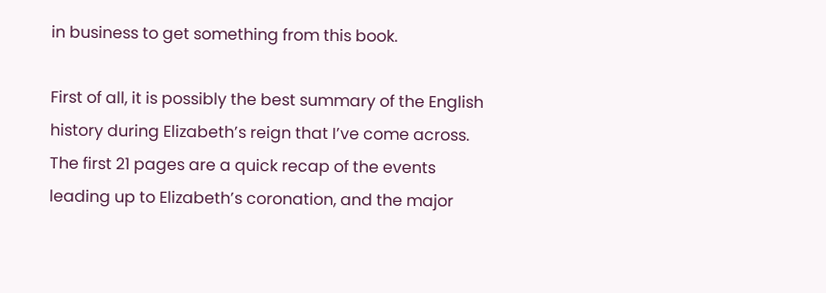in business to get something from this book.

First of all, it is possibly the best summary of the English history during Elizabeth’s reign that I’ve come across.  The first 21 pages are a quick recap of the events leading up to Elizabeth’s coronation, and the major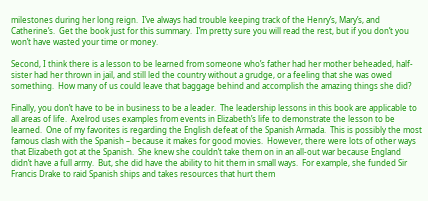milestones during her long reign.  I’ve always had trouble keeping track of the Henry’s, Mary’s, and Catherine’s.  Get the book just for this summary.  I’m pretty sure you will read the rest, but if you don’t you won’t have wasted your time or money.

Second, I think there is a lesson to be learned from someone who’s father had her mother beheaded, half-sister had her thrown in jail, and still led the country without a grudge, or a feeling that she was owed something.  How many of us could leave that baggage behind and accomplish the amazing things she did?

Finally, you don’t have to be in business to be a leader.  The leadership lessons in this book are applicable to all areas of life.  Axelrod uses examples from events in Elizabeth’s life to demonstrate the lesson to be learned.  One of my favorites is regarding the English defeat of the Spanish Armada.  This is possibly the most famous clash with the Spanish – because it makes for good movies.  However, there were lots of other ways that Elizabeth got at the Spanish.  She knew she couldn’t take them on in an all-out war because England didn’t have a full army.  But, she did have the ability to hit them in small ways.  For example, she funded Sir Francis Drake to raid Spanish ships and takes resources that hurt them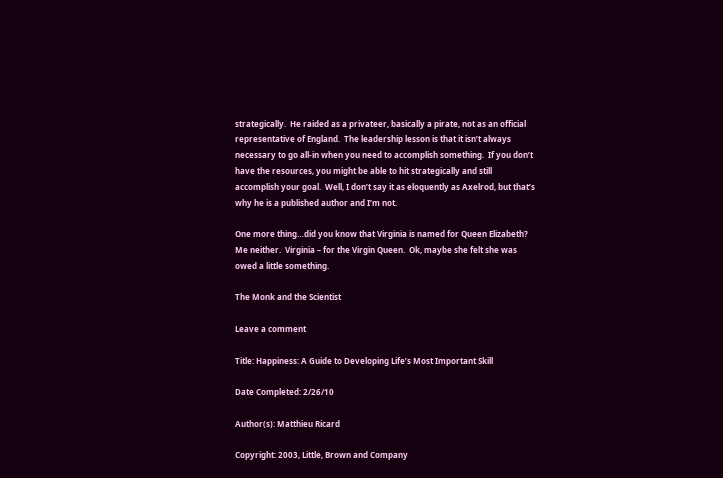strategically.  He raided as a privateer, basically a pirate, not as an official representative of England.  The leadership lesson is that it isn’t always necessary to go all-in when you need to accomplish something.  If you don’t have the resources, you might be able to hit strategically and still accomplish your goal.  Well, I don’t say it as eloquently as Axelrod, but that’s why he is a published author and I’m not.

One more thing…did you know that Virginia is named for Queen Elizabeth?  Me neither.  Virginia – for the Virgin Queen.  Ok, maybe she felt she was owed a little something.

The Monk and the Scientist

Leave a comment

Title: Happiness: A Guide to Developing Life’s Most Important Skill

Date Completed: 2/26/10

Author(s): Matthieu Ricard

Copyright: 2003, Little, Brown and Company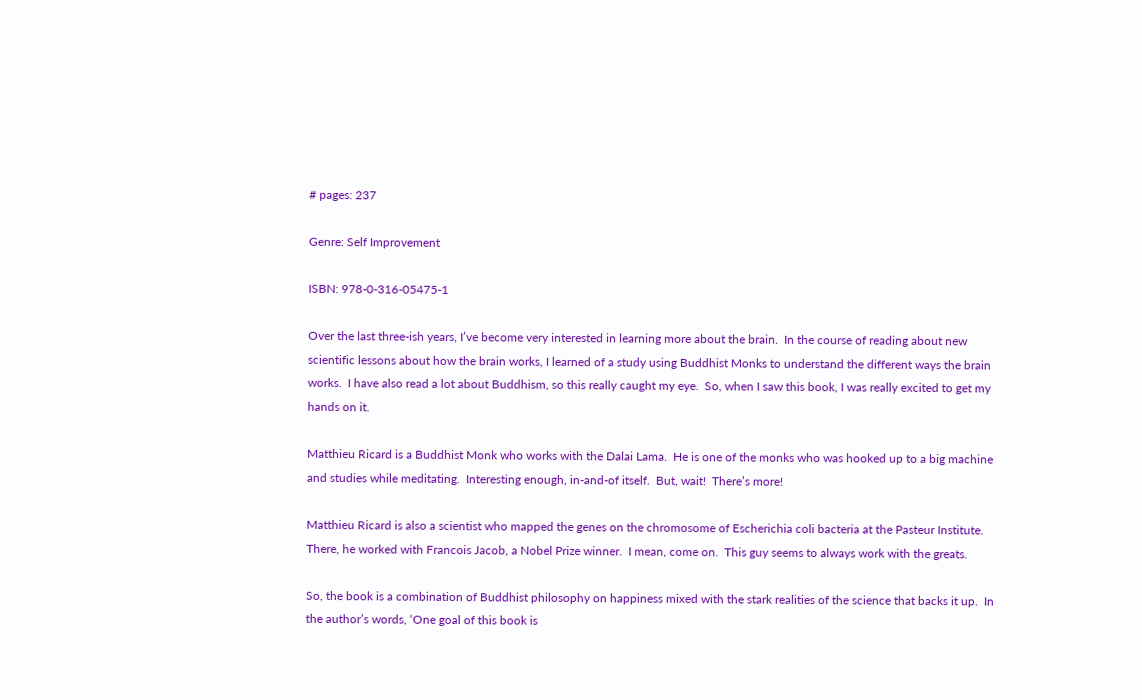# pages: 237

Genre: Self Improvement

ISBN: 978-0-316-05475-1

Over the last three-ish years, I’ve become very interested in learning more about the brain.  In the course of reading about new scientific lessons about how the brain works, I learned of a study using Buddhist Monks to understand the different ways the brain works.  I have also read a lot about Buddhism, so this really caught my eye.  So, when I saw this book, I was really excited to get my hands on it.

Matthieu Ricard is a Buddhist Monk who works with the Dalai Lama.  He is one of the monks who was hooked up to a big machine and studies while meditating.  Interesting enough, in-and-of itself.  But, wait!  There’s more!

Matthieu Ricard is also a scientist who mapped the genes on the chromosome of Escherichia coli bacteria at the Pasteur Institute.  There, he worked with Francois Jacob, a Nobel Prize winner.  I mean, come on.  This guy seems to always work with the greats.

So, the book is a combination of Buddhist philosophy on happiness mixed with the stark realities of the science that backs it up.  In the author’s words, ‘One goal of this book is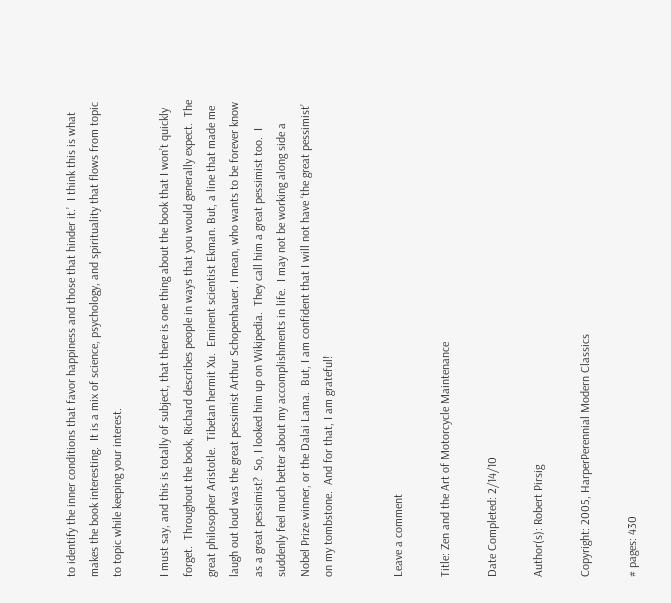to identify the inner conditions that favor happiness and those that hinder it.’  I think this is what makes the book interesting.  It is a mix of science, psychology, and spirituality that flows from topic to topic while keeping your interest.

I must say, and this is totally of subject, that there is one thing about the book that I won’t quickly forget.  Throughout the book, Richard describes people in ways that you would generally expect.  The great philosopher Aristotle.  Tibetan hermit Xu.  Eminent scientist Ekman. But, a line that made me laugh out loud was the great pessimist Arthur Schopenhauer. I mean, who wants to be forever know as a great pessimist?  So, I looked him up on Wikipedia.  They call him a great pessimist too.  I suddenly feel much better about my accomplishments in life.  I may not be working along side a Nobel Prize winner, or the Dalai Lama.  But, I am confident that I will not have ‘the great pessimist’ on my tombstone.  And for that, I am grateful!


Leave a comment

Title: Zen and the Art of Motorcycle Maintenance

Date Completed: 2/14/10

Author(s): Robert Pirsig

Copyright: 2005, HarperPerennial Modern Classics

# pages: 430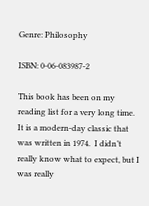Genre: Philosophy

ISBN: 0-06-083987-2

This book has been on my reading list for a very long time.  It is a modern-day classic that was written in 1974.  I didn’t really know what to expect, but I was really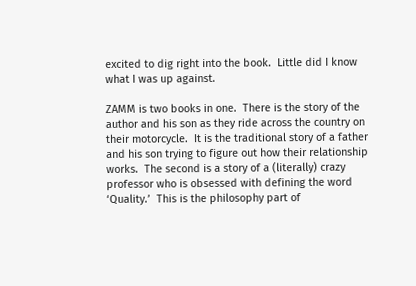excited to dig right into the book.  Little did I know what I was up against.

ZAMM is two books in one.  There is the story of the author and his son as they ride across the country on their motorcycle.  It is the traditional story of a father and his son trying to figure out how their relationship works.  The second is a story of a (literally) crazy professor who is obsessed with defining the word ‘Quality.’  This is the philosophy part of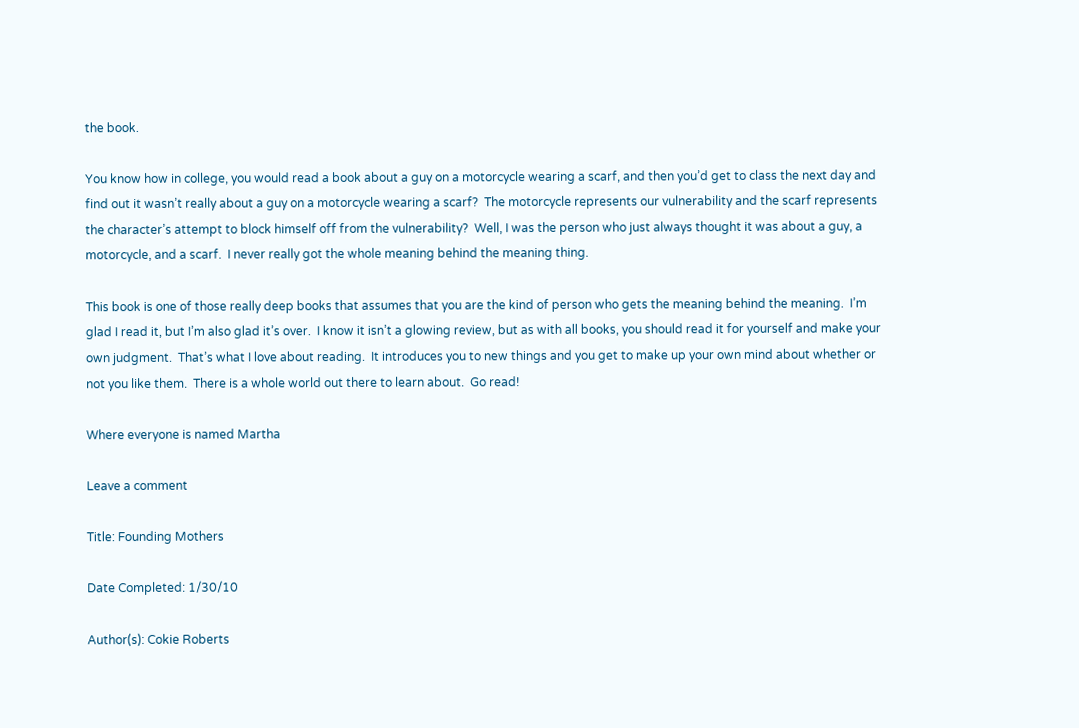the book.

You know how in college, you would read a book about a guy on a motorcycle wearing a scarf, and then you’d get to class the next day and find out it wasn’t really about a guy on a motorcycle wearing a scarf?  The motorcycle represents our vulnerability and the scarf represents the character’s attempt to block himself off from the vulnerability?  Well, I was the person who just always thought it was about a guy, a motorcycle, and a scarf.  I never really got the whole meaning behind the meaning thing.

This book is one of those really deep books that assumes that you are the kind of person who gets the meaning behind the meaning.  I’m glad I read it, but I’m also glad it’s over.  I know it isn’t a glowing review, but as with all books, you should read it for yourself and make your own judgment.  That’s what I love about reading.  It introduces you to new things and you get to make up your own mind about whether or not you like them.  There is a whole world out there to learn about.  Go read!

Where everyone is named Martha

Leave a comment

Title: Founding Mothers

Date Completed: 1/30/10

Author(s): Cokie Roberts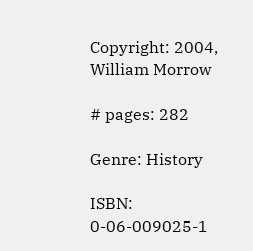Copyright: 2004, William Morrow

# pages: 282

Genre: History

ISBN: 0-06-009025-1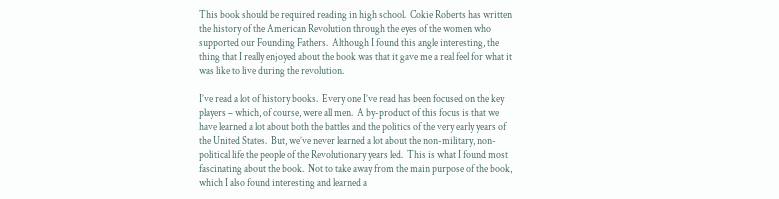This book should be required reading in high school.  Cokie Roberts has written the history of the American Revolution through the eyes of the women who supported our Founding Fathers.  Although I found this angle interesting, the thing that I really enjoyed about the book was that it gave me a real feel for what it was like to live during the revolution.

I’ve read a lot of history books.  Every one I’ve read has been focused on the key players – which, of course, were all men.  A by-product of this focus is that we have learned a lot about both the battles and the politics of the very early years of the United States.  But, we’ve never learned a lot about the non-military, non-political life the people of the Revolutionary years led.  This is what I found most fascinating about the book.  Not to take away from the main purpose of the book, which I also found interesting and learned a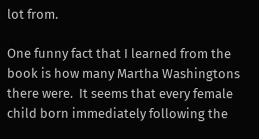lot from.

One funny fact that I learned from the book is how many Martha Washingtons there were.  It seems that every female child born immediately following the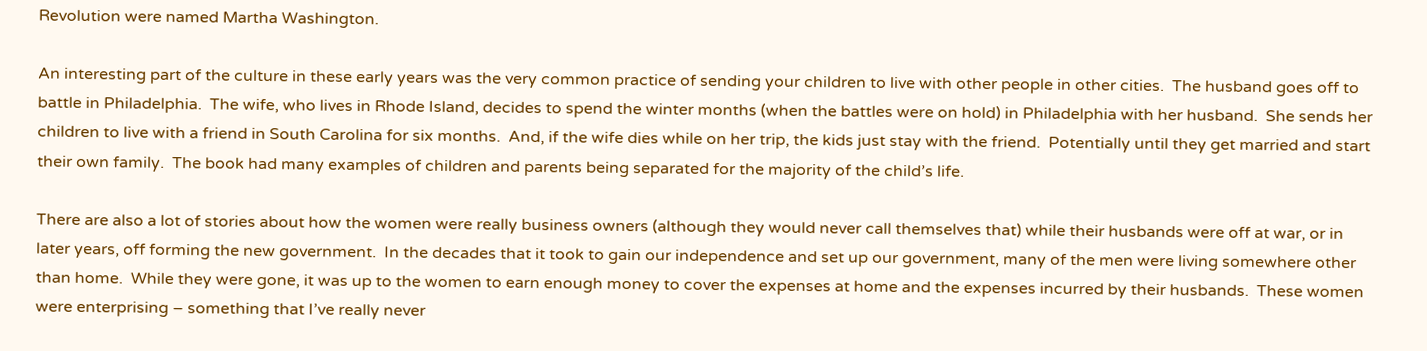Revolution were named Martha Washington.

An interesting part of the culture in these early years was the very common practice of sending your children to live with other people in other cities.  The husband goes off to battle in Philadelphia.  The wife, who lives in Rhode Island, decides to spend the winter months (when the battles were on hold) in Philadelphia with her husband.  She sends her children to live with a friend in South Carolina for six months.  And, if the wife dies while on her trip, the kids just stay with the friend.  Potentially until they get married and start their own family.  The book had many examples of children and parents being separated for the majority of the child’s life.

There are also a lot of stories about how the women were really business owners (although they would never call themselves that) while their husbands were off at war, or in later years, off forming the new government.  In the decades that it took to gain our independence and set up our government, many of the men were living somewhere other than home.  While they were gone, it was up to the women to earn enough money to cover the expenses at home and the expenses incurred by their husbands.  These women were enterprising – something that I’ve really never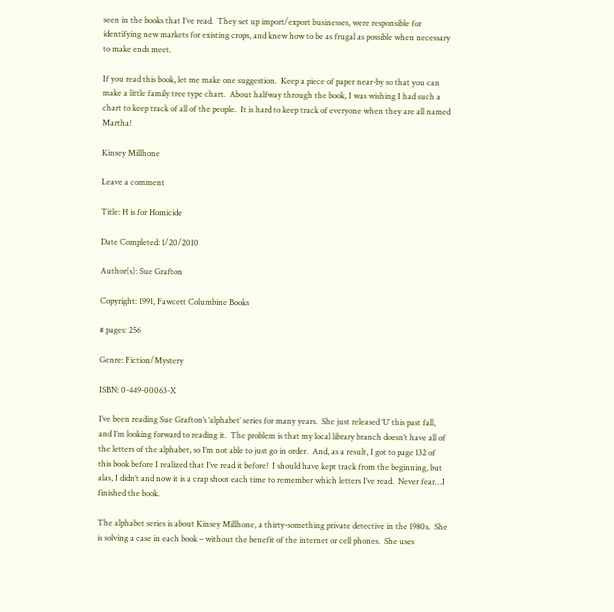seen in the books that I’ve read.  They set up import/export businesses, were responsible for identifying new markets for existing crops, and knew how to be as frugal as possible when necessary to make ends meet.

If you read this book, let me make one suggestion.  Keep a piece of paper near-by so that you can make a little family tree type chart.  About halfway through the book, I was wishing I had such a chart to keep track of all of the people.  It is hard to keep track of everyone when they are all named Martha!

Kinsey Millhone

Leave a comment

Title: H is for Homicide

Date Completed: 1/20/2010

Author(s): Sue Grafton

Copyright: 1991, Fawcett Columbine Books

# pages: 256

Genre: Fiction/Mystery

ISBN: 0-449-00063-X

I’ve been reading Sue Grafton’s ‘alphabet’ series for many years.  She just released ‘U’ this past fall, and I’m looking forward to reading it.  The problem is that my local library branch doesn’t have all of the letters of the alphabet, so I’m not able to just go in order.  And, as a result, I got to page 132 of this book before I realized that I’ve read it before!  I should have kept track from the beginning, but alas, I didn’t and now it is a crap shoot each time to remember which letters I’ve read.  Never fear…I finished the book.

The alphabet series is about Kinsey Millhone, a thirty-something private detective in the 1980s.  She is solving a case in each book – without the benefit of the internet or cell phones.  She uses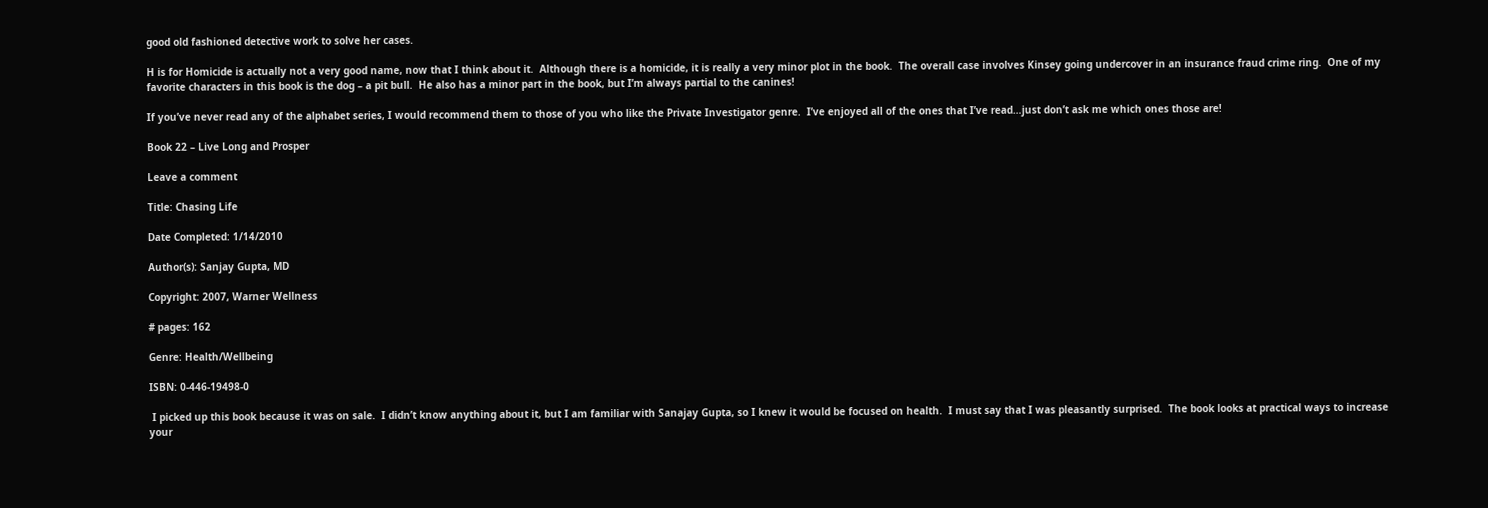good old fashioned detective work to solve her cases.

H is for Homicide is actually not a very good name, now that I think about it.  Although there is a homicide, it is really a very minor plot in the book.  The overall case involves Kinsey going undercover in an insurance fraud crime ring.  One of my favorite characters in this book is the dog – a pit bull.  He also has a minor part in the book, but I’m always partial to the canines!

If you’ve never read any of the alphabet series, I would recommend them to those of you who like the Private Investigator genre.  I’ve enjoyed all of the ones that I’ve read…just don’t ask me which ones those are!

Book 22 – Live Long and Prosper

Leave a comment

Title: Chasing Life

Date Completed: 1/14/2010

Author(s): Sanjay Gupta, MD

Copyright: 2007, Warner Wellness

# pages: 162

Genre: Health/Wellbeing

ISBN: 0-446-19498-0

 I picked up this book because it was on sale.  I didn’t know anything about it, but I am familiar with Sanajay Gupta, so I knew it would be focused on health.  I must say that I was pleasantly surprised.  The book looks at practical ways to increase your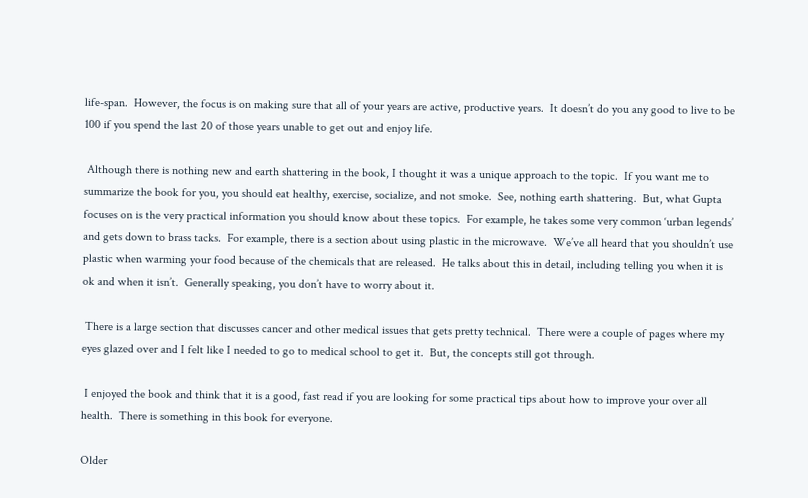life-span.  However, the focus is on making sure that all of your years are active, productive years.  It doesn’t do you any good to live to be 100 if you spend the last 20 of those years unable to get out and enjoy life.

 Although there is nothing new and earth shattering in the book, I thought it was a unique approach to the topic.  If you want me to summarize the book for you, you should eat healthy, exercise, socialize, and not smoke.  See, nothing earth shattering.  But, what Gupta focuses on is the very practical information you should know about these topics.  For example, he takes some very common ‘urban legends’ and gets down to brass tacks.  For example, there is a section about using plastic in the microwave.  We’ve all heard that you shouldn’t use plastic when warming your food because of the chemicals that are released.  He talks about this in detail, including telling you when it is ok and when it isn’t.  Generally speaking, you don’t have to worry about it.

 There is a large section that discusses cancer and other medical issues that gets pretty technical.  There were a couple of pages where my eyes glazed over and I felt like I needed to go to medical school to get it.  But, the concepts still got through.

 I enjoyed the book and think that it is a good, fast read if you are looking for some practical tips about how to improve your over all health.  There is something in this book for everyone.

Older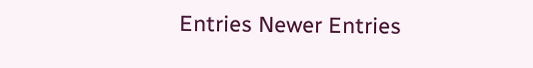Entries Newer Entries